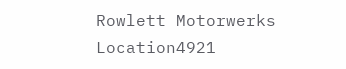Rowlett Motorwerks Location4921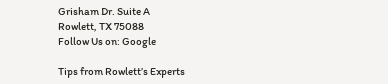Grisham Dr. Suite A
Rowlett, TX 75088
Follow Us on: Google

Tips from Rowlett’s Experts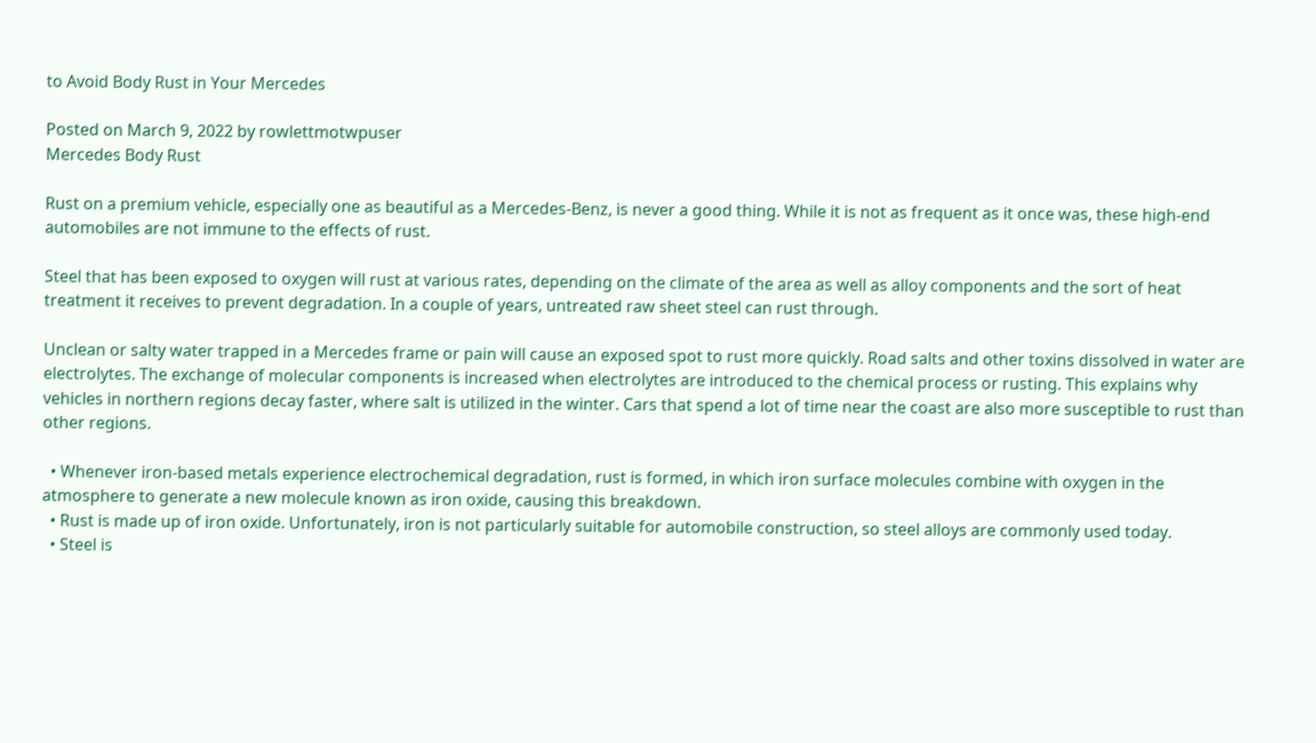to Avoid Body Rust in Your Mercedes

Posted on March 9, 2022 by rowlettmotwpuser
Mercedes Body Rust

Rust on a premium vehicle, especially one as beautiful as a Mercedes-Benz, is never a good thing. While it is not as frequent as it once was, these high-end automobiles are not immune to the effects of rust.

Steel that has been exposed to oxygen will rust at various rates, depending on the climate of the area as well as alloy components and the sort of heat treatment it receives to prevent degradation. In a couple of years, untreated raw sheet steel can rust through.

Unclean or salty water trapped in a Mercedes frame or pain will cause an exposed spot to rust more quickly. Road salts and other toxins dissolved in water are electrolytes. The exchange of molecular components is increased when electrolytes are introduced to the chemical process or rusting. This explains why vehicles in northern regions decay faster, where salt is utilized in the winter. Cars that spend a lot of time near the coast are also more susceptible to rust than other regions.

  • Whenever iron-based metals experience electrochemical degradation, rust is formed, in which iron surface molecules combine with oxygen in the atmosphere to generate a new molecule known as iron oxide, causing this breakdown.
  • Rust is made up of iron oxide. Unfortunately, iron is not particularly suitable for automobile construction, so steel alloys are commonly used today.
  • Steel is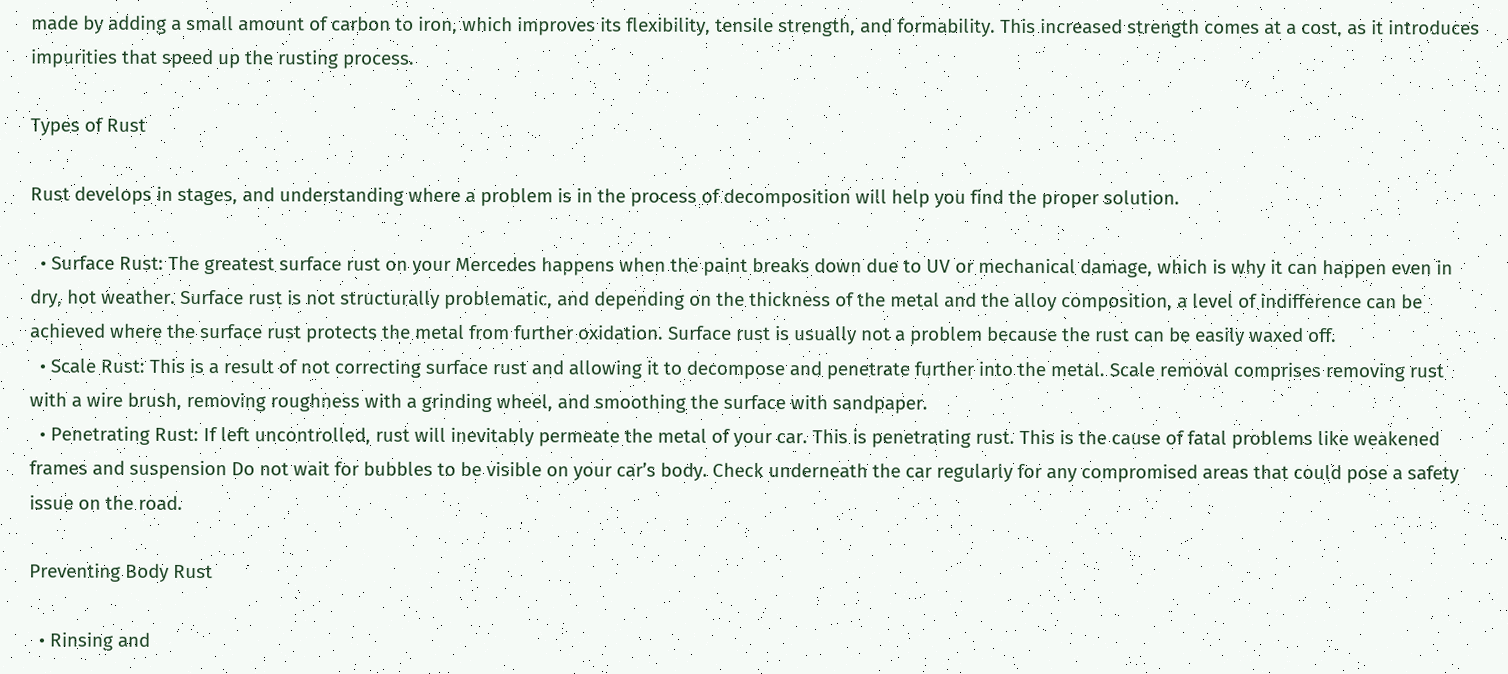made by adding a small amount of carbon to iron, which improves its flexibility, tensile strength, and formability. This increased strength comes at a cost, as it introduces impurities that speed up the rusting process.

Types of Rust

Rust develops in stages, and understanding where a problem is in the process of decomposition will help you find the proper solution.

  • Surface Rust: The greatest surface rust on your Mercedes happens when the paint breaks down due to UV or mechanical damage, which is why it can happen even in dry, hot weather. Surface rust is not structurally problematic, and depending on the thickness of the metal and the alloy composition, a level of indifference can be achieved where the surface rust protects the metal from further oxidation. Surface rust is usually not a problem because the rust can be easily waxed off.
  • Scale Rust: This is a result of not correcting surface rust and allowing it to decompose and penetrate further into the metal. Scale removal comprises removing rust with a wire brush, removing roughness with a grinding wheel, and smoothing the surface with sandpaper.
  • Penetrating Rust: If left uncontrolled, rust will inevitably permeate the metal of your car. This is penetrating rust. This is the cause of fatal problems like weakened frames and suspension Do not wait for bubbles to be visible on your car’s body. Check underneath the car regularly for any compromised areas that could pose a safety issue on the road.

Preventing Body Rust

  • Rinsing and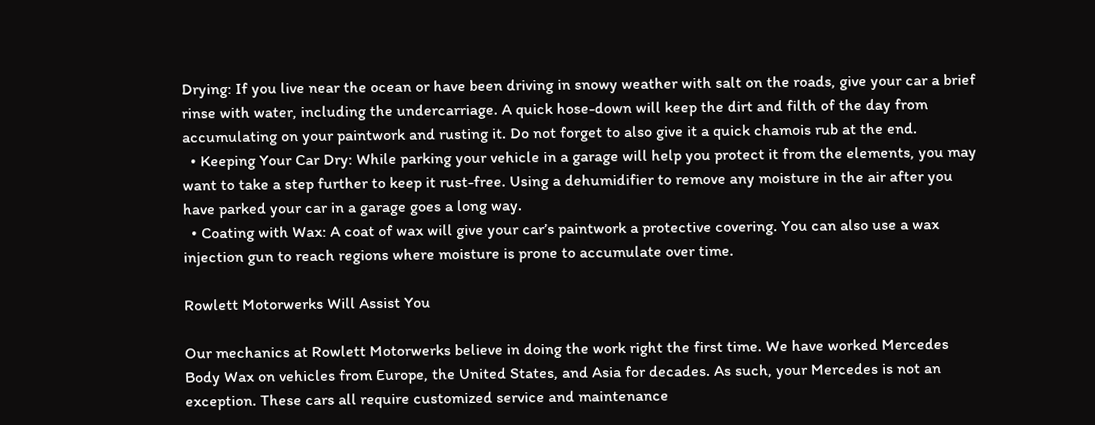Drying: If you live near the ocean or have been driving in snowy weather with salt on the roads, give your car a brief rinse with water, including the undercarriage. A quick hose-down will keep the dirt and filth of the day from accumulating on your paintwork and rusting it. Do not forget to also give it a quick chamois rub at the end.
  • Keeping Your Car Dry: While parking your vehicle in a garage will help you protect it from the elements, you may want to take a step further to keep it rust-free. Using a dehumidifier to remove any moisture in the air after you have parked your car in a garage goes a long way.
  • Coating with Wax: A coat of wax will give your car’s paintwork a protective covering. You can also use a wax injection gun to reach regions where moisture is prone to accumulate over time.

Rowlett Motorwerks Will Assist You

Our mechanics at Rowlett Motorwerks believe in doing the work right the first time. We have worked Mercedes Body Wax on vehicles from Europe, the United States, and Asia for decades. As such, your Mercedes is not an exception. These cars all require customized service and maintenance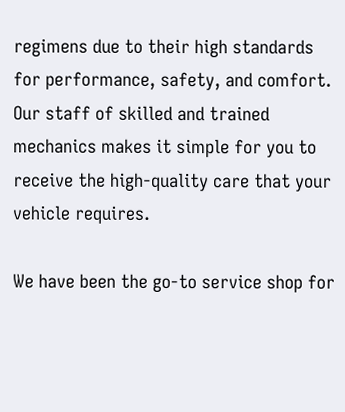regimens due to their high standards for performance, safety, and comfort. Our staff of skilled and trained mechanics makes it simple for you to receive the high-quality care that your vehicle requires.

We have been the go-to service shop for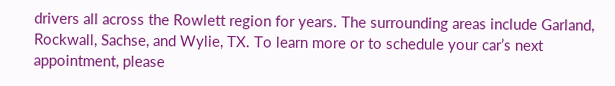drivers all across the Rowlett region for years. The surrounding areas include Garland, Rockwall, Sachse, and Wylie, TX. To learn more or to schedule your car’s next appointment, please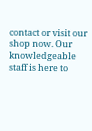contact or visit our shop now. Our knowledgeable staff is here to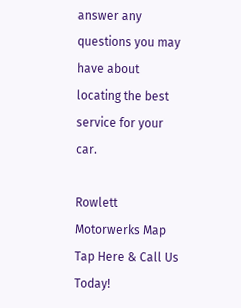answer any questions you may have about locating the best service for your car.

Rowlett Motorwerks Map
Tap Here & Call Us Today!